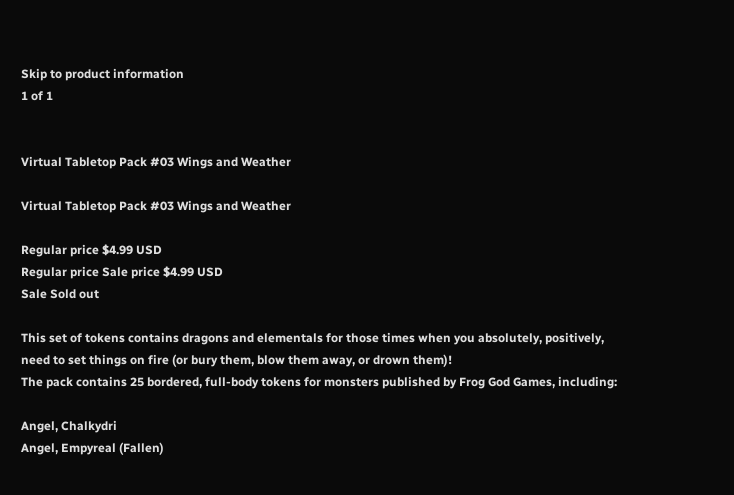Skip to product information
1 of 1


Virtual Tabletop Pack #03 Wings and Weather

Virtual Tabletop Pack #03 Wings and Weather

Regular price $4.99 USD
Regular price Sale price $4.99 USD
Sale Sold out

This set of tokens contains dragons and elementals for those times when you absolutely, positively, need to set things on fire (or bury them, blow them away, or drown them)!
The pack contains 25 bordered, full-body tokens for monsters published by Frog God Games, including:

Angel, Chalkydri
Angel, Empyreal (Fallen)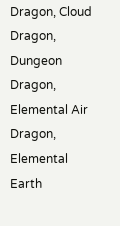Dragon, Cloud
Dragon, Dungeon
Dragon, Elemental Air
Dragon, Elemental Earth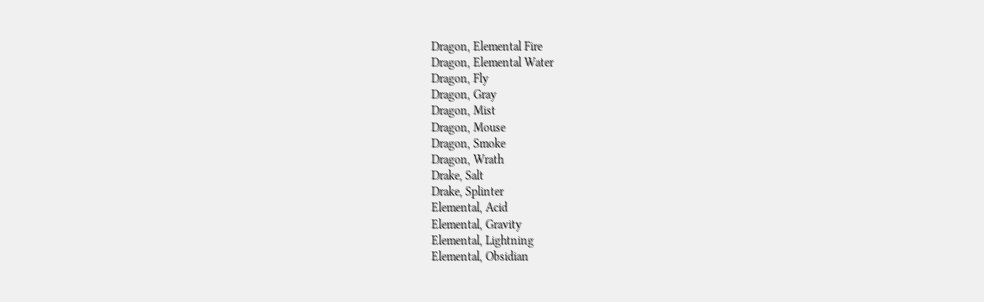Dragon, Elemental Fire
Dragon, Elemental Water
Dragon, Fly
Dragon, Gray
Dragon, Mist
Dragon, Mouse
Dragon, Smoke
Dragon, Wrath
Drake, Salt
Drake, Splinter
Elemental, Acid
Elemental, Gravity
Elemental, Lightning
Elemental, Obsidian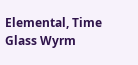Elemental, Time
Glass Wyrm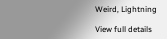Weird, Lightning

View full details